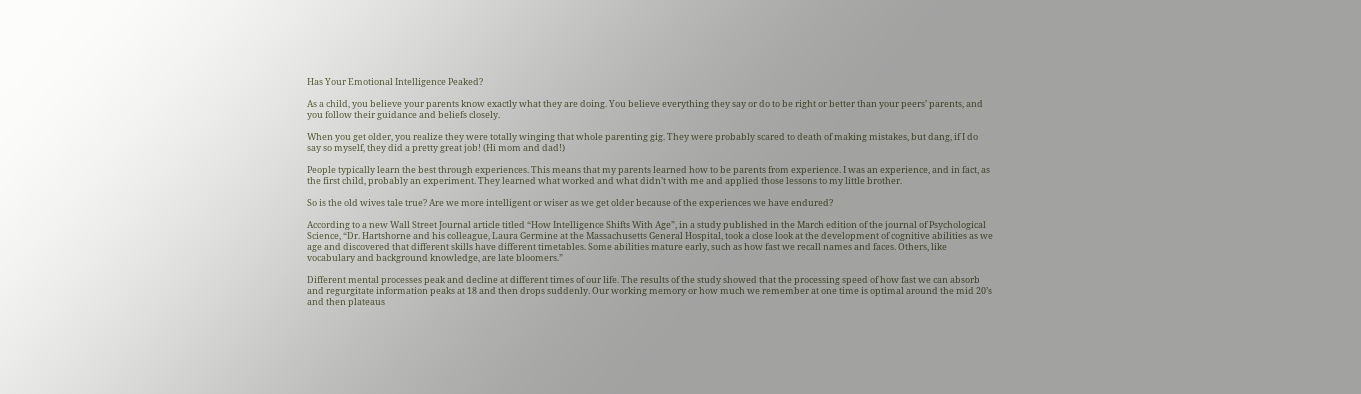Has Your Emotional Intelligence Peaked?

As a child, you believe your parents know exactly what they are doing. You believe everything they say or do to be right or better than your peers’ parents, and you follow their guidance and beliefs closely.

When you get older, you realize they were totally winging that whole parenting gig. They were probably scared to death of making mistakes, but dang, if I do say so myself, they did a pretty great job! (Hi mom and dad!)

People typically learn the best through experiences. This means that my parents learned how to be parents from experience. I was an experience, and in fact, as the first child, probably an experiment. They learned what worked and what didn’t with me and applied those lessons to my little brother.

So is the old wives tale true? Are we more intelligent or wiser as we get older because of the experiences we have endured?

According to a new Wall Street Journal article titled “How Intelligence Shifts With Age”, in a study published in the March edition of the journal of Psychological Science, “Dr. Hartshorne and his colleague, Laura Germine at the Massachusetts General Hospital, took a close look at the development of cognitive abilities as we age and discovered that different skills have different timetables. Some abilities mature early, such as how fast we recall names and faces. Others, like vocabulary and background knowledge, are late bloomers.”

Different mental processes peak and decline at different times of our life. The results of the study showed that the processing speed of how fast we can absorb and regurgitate information peaks at 18 and then drops suddenly. Our working memory or how much we remember at one time is optimal around the mid 20’s and then plateaus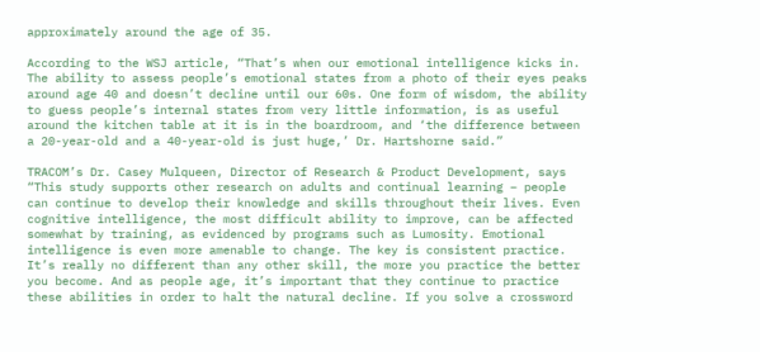approximately around the age of 35.

According to the WSJ article, “That’s when our emotional intelligence kicks in. The ability to assess people’s emotional states from a photo of their eyes peaks around age 40 and doesn’t decline until our 60s. One form of wisdom, the ability to guess people’s internal states from very little information, is as useful around the kitchen table at it is in the boardroom, and ‘the difference between a 20-year-old and a 40-year-old is just huge,’ Dr. Hartshorne said.”

TRACOM’s Dr. Casey Mulqueen, Director of Research & Product Development, says “This study supports other research on adults and continual learning – people can continue to develop their knowledge and skills throughout their lives. Even cognitive intelligence, the most difficult ability to improve, can be affected somewhat by training, as evidenced by programs such as Lumosity. Emotional intelligence is even more amenable to change. The key is consistent practice. It’s really no different than any other skill, the more you practice the better you become. And as people age, it’s important that they continue to practice these abilities in order to halt the natural decline. If you solve a crossword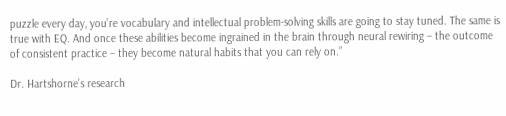puzzle every day, you’re vocabulary and intellectual problem-solving skills are going to stay tuned. The same is true with EQ. And once these abilities become ingrained in the brain through neural rewiring – the outcome of consistent practice – they become natural habits that you can rely on.”

Dr. Hartshorne’s research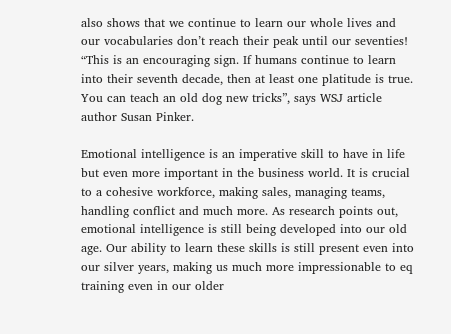also shows that we continue to learn our whole lives and our vocabularies don’t reach their peak until our seventies! “This is an encouraging sign. If humans continue to learn into their seventh decade, then at least one platitude is true. You can teach an old dog new tricks”, says WSJ article author Susan Pinker.

Emotional intelligence is an imperative skill to have in life but even more important in the business world. It is crucial to a cohesive workforce, making sales, managing teams, handling conflict and much more. As research points out, emotional intelligence is still being developed into our old age. Our ability to learn these skills is still present even into our silver years, making us much more impressionable to eq training even in our older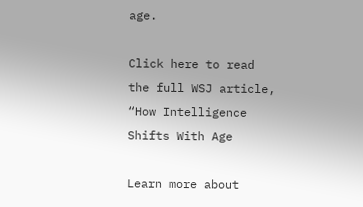age.

Click here to read the full WSJ article, “How Intelligence Shifts With Age

Learn more about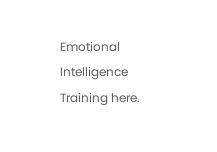Emotional Intelligence Training here.